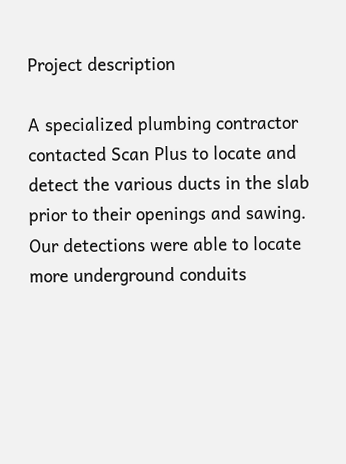Project description

A specialized plumbing contractor contacted Scan Plus to locate and detect the various ducts in the slab prior to their openings and sawing. Our detections were able to locate more underground conduits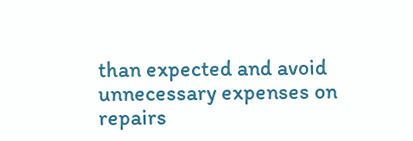than expected and avoid unnecessary expenses on repairs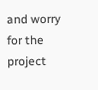and worry for the project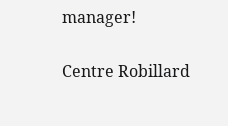manager!

Centre Robillard